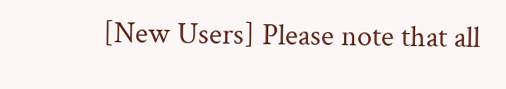[New Users] Please note that all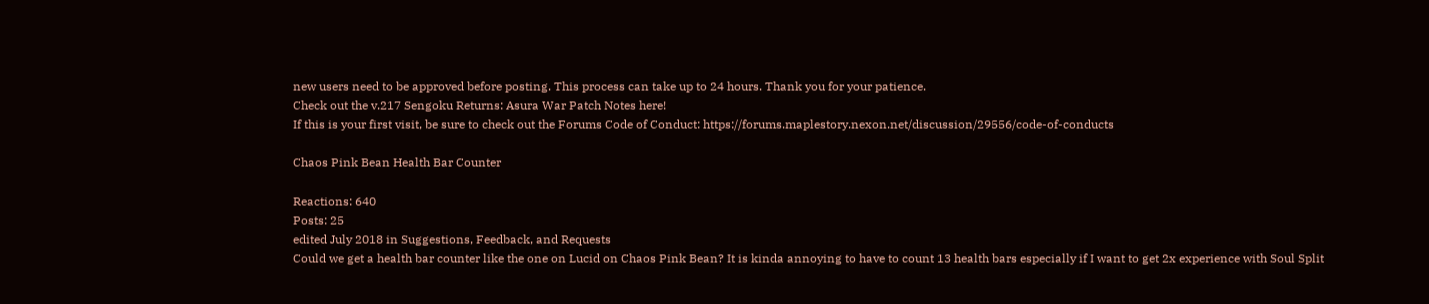new users need to be approved before posting. This process can take up to 24 hours. Thank you for your patience.
Check out the v.217 Sengoku Returns: Asura War Patch Notes here!
If this is your first visit, be sure to check out the Forums Code of Conduct: https://forums.maplestory.nexon.net/discussion/29556/code-of-conducts

Chaos Pink Bean Health Bar Counter

Reactions: 640
Posts: 25
edited July 2018 in Suggestions, Feedback, and Requests
Could we get a health bar counter like the one on Lucid on Chaos Pink Bean? It is kinda annoying to have to count 13 health bars especially if I want to get 2x experience with Soul Split